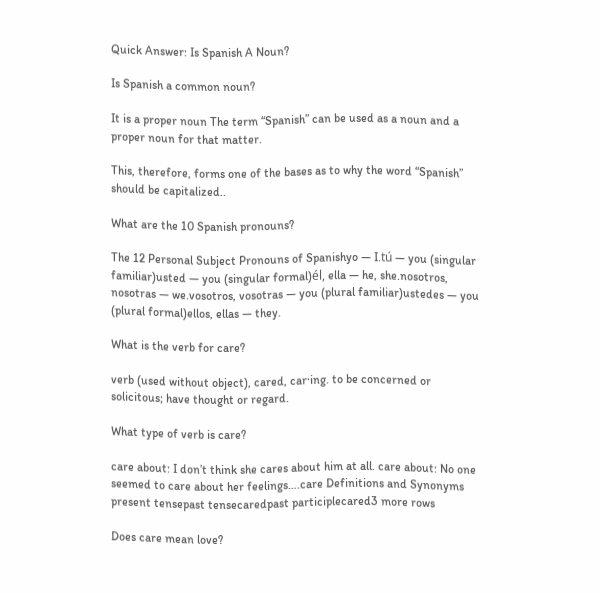Quick Answer: Is Spanish A Noun?

Is Spanish a common noun?

It is a proper noun The term “Spanish” can be used as a noun and a proper noun for that matter.

This, therefore, forms one of the bases as to why the word “Spanish” should be capitalized..

What are the 10 Spanish pronouns?

The 12 Personal Subject Pronouns of Spanishyo — I.tú — you (singular familiar)usted — you (singular formal)él, ella — he, she.nosotros, nosotras — we.vosotros, vosotras — you (plural familiar)ustedes — you (plural formal)ellos, ellas — they.

What is the verb for care?

verb (used without object), cared, car·ing. to be concerned or solicitous; have thought or regard.

What type of verb is care?

care about: I don’t think she cares about him at all. care about: No one seemed to care about her feelings….care Definitions and Synonyms present tensepast tensecaredpast participlecared3 more rows

Does care mean love?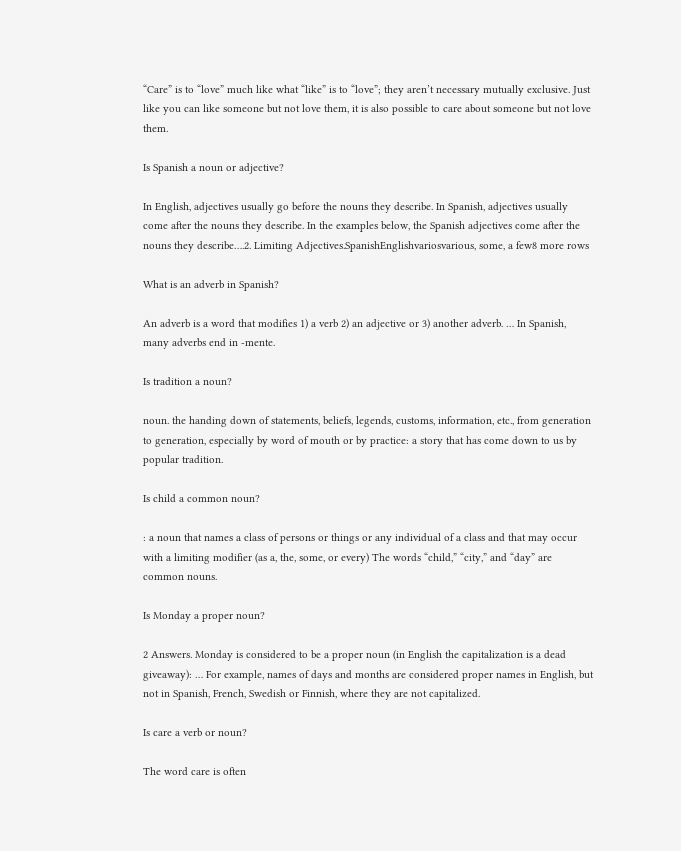“Care” is to “love” much like what “like” is to “love”; they aren’t necessary mutually exclusive. Just like you can like someone but not love them, it is also possible to care about someone but not love them.

Is Spanish a noun or adjective?

In English, adjectives usually go before the nouns they describe. In Spanish, adjectives usually come after the nouns they describe. In the examples below, the Spanish adjectives come after the nouns they describe….2. Limiting Adjectives.SpanishEnglishvariosvarious, some, a few8 more rows

What is an adverb in Spanish?

An adverb is a word that modifies 1) a verb 2) an adjective or 3) another adverb. … In Spanish, many adverbs end in -mente.

Is tradition a noun?

noun. the handing down of statements, beliefs, legends, customs, information, etc., from generation to generation, especially by word of mouth or by practice: a story that has come down to us by popular tradition.

Is child a common noun?

: a noun that names a class of persons or things or any individual of a class and that may occur with a limiting modifier (as a, the, some, or every) The words “child,” “city,” and “day” are common nouns.

Is Monday a proper noun?

2 Answers. Monday is considered to be a proper noun (in English the capitalization is a dead giveaway): … For example, names of days and months are considered proper names in English, but not in Spanish, French, Swedish or Finnish, where they are not capitalized.

Is care a verb or noun?

The word care is often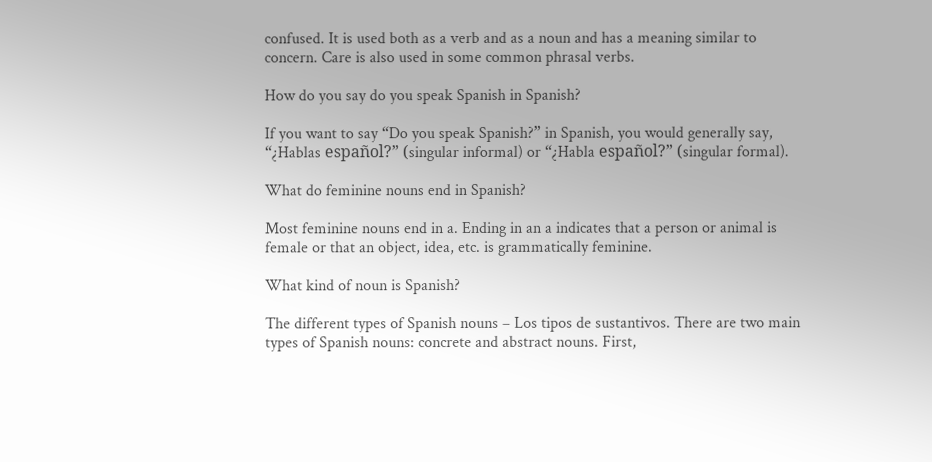confused. It is used both as a verb and as a noun and has a meaning similar to concern. Care is also used in some common phrasal verbs.

How do you say do you speak Spanish in Spanish?

If you want to say “Do you speak Spanish?” in Spanish, you would generally say, “¿Hablas español?” (singular informal) or “¿Habla español?” (singular formal).

What do feminine nouns end in Spanish?

Most feminine nouns end in a. Ending in an a indicates that a person or animal is female or that an object, idea, etc. is grammatically feminine.

What kind of noun is Spanish?

The different types of Spanish nouns – Los tipos de sustantivos. There are two main types of Spanish nouns: concrete and abstract nouns. First,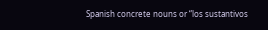Spanish concrete nouns or “los sustantivos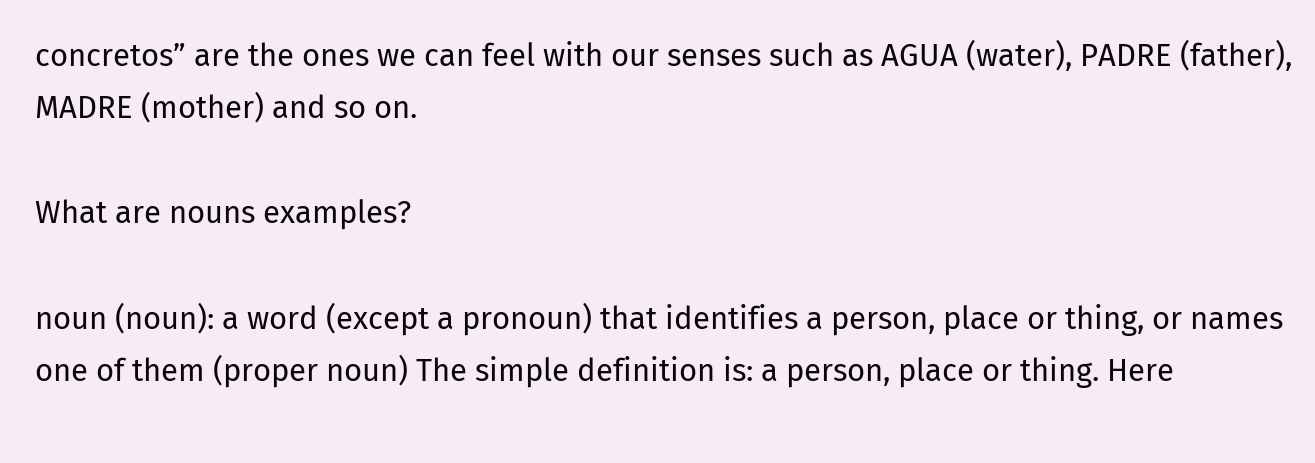concretos” are the ones we can feel with our senses such as AGUA (water), PADRE (father), MADRE (mother) and so on.

What are nouns examples?

noun (noun): a word (except a pronoun) that identifies a person, place or thing, or names one of them (proper noun) The simple definition is: a person, place or thing. Here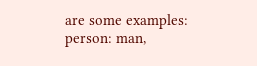are some examples: person: man,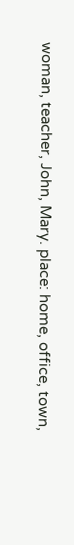woman, teacher, John, Mary. place: home, office, town,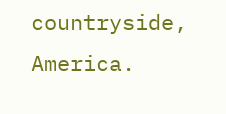countryside, America.